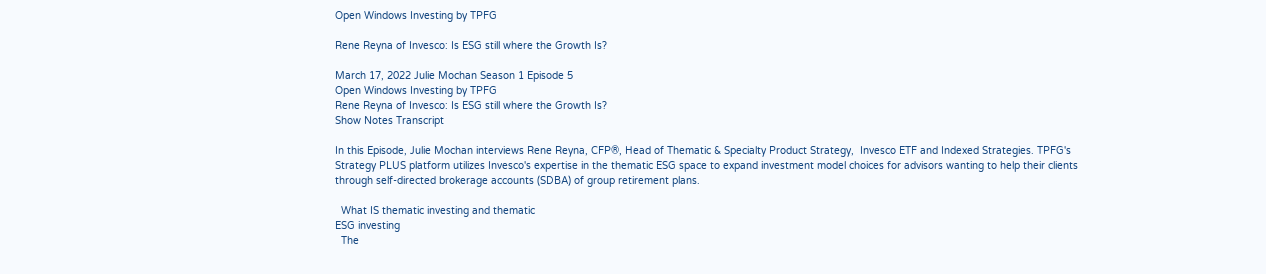Open Windows Investing by TPFG

Rene Reyna of Invesco: Is ESG still where the Growth Is?

March 17, 2022 Julie Mochan Season 1 Episode 5
Open Windows Investing by TPFG
Rene Reyna of Invesco: Is ESG still where the Growth Is?
Show Notes Transcript

In this Episode, Julie Mochan interviews Rene Reyna, CFP®, Head of Thematic & Specialty Product Strategy,  Invesco ETF and Indexed Strategies. TPFG's Strategy PLUS platform utilizes Invesco's expertise in the thematic ESG space to expand investment model choices for advisors wanting to help their clients through self-directed brokerage accounts (SDBA) of group retirement plans.

  What IS thematic investing and thematic
ESG investing
  The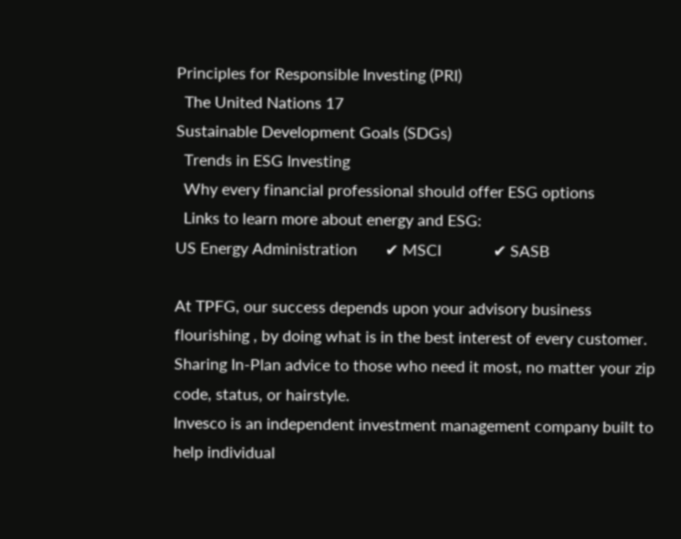Principles for Responsible Investing (PRI)
  The United Nations 17
Sustainable Development Goals (SDGs)
  Trends in ESG Investing
  Why every financial professional should offer ESG options
  Links to learn more about energy and ESG:
US Energy Administration       ✔ MSCI             ✔ SASB

At TPFG, our success depends upon your advisory business flourishing , by doing what is in the best interest of every customer.  Sharing In-Plan advice to those who need it most, no matter your zip code, status, or hairstyle.
Invesco is an independent investment management company built to help individual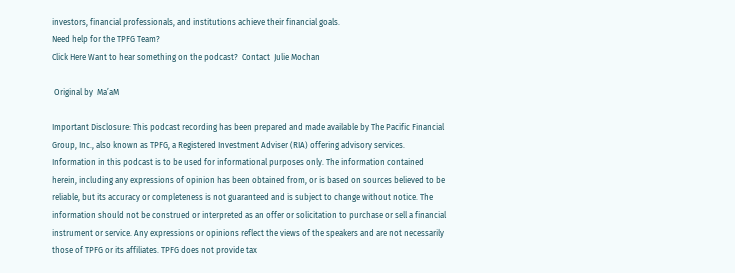investors, financial professionals, and institutions achieve their financial goals.
Need help for the TPFG Team?
Click Here Want to hear something on the podcast?  Contact  Julie Mochan

 Original by  Ma’aM

Important Disclosure: This podcast recording has been prepared and made available by The Pacific Financial Group, Inc., also known as TPFG, a Registered Investment Adviser (RIA) offering advisory services. Information in this podcast is to be used for informational purposes only. The information contained herein, including any expressions of opinion has been obtained from, or is based on sources believed to be reliable, but its accuracy or completeness is not guaranteed and is subject to change without notice. The information should not be construed or interpreted as an offer or solicitation to purchase or sell a financial instrument or service. Any expressions or opinions reflect the views of the speakers and are not necessarily those of TPFG or its affiliates. TPFG does not provide tax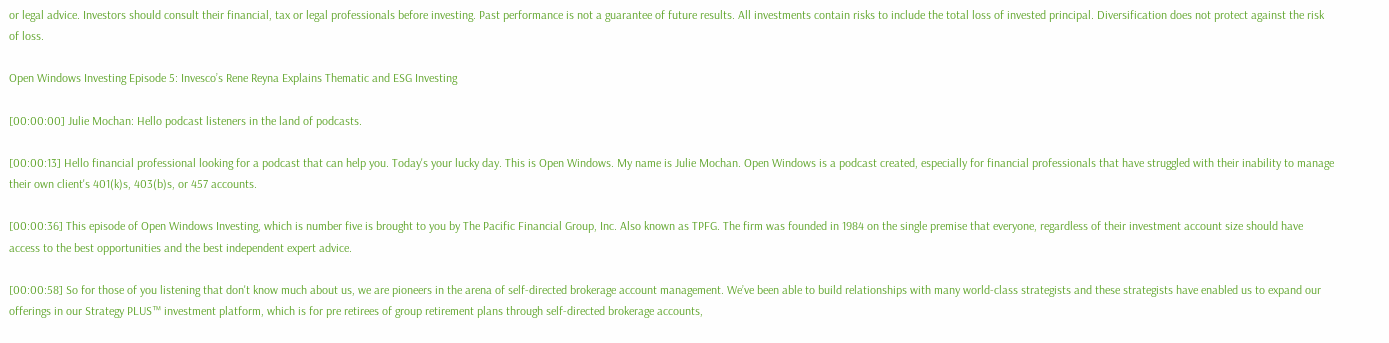or legal advice. Investors should consult their financial, tax or legal professionals before investing. Past performance is not a guarantee of future results. All investments contain risks to include the total loss of invested principal. Diversification does not protect against the risk of loss.

Open Windows Investing Episode 5: Invesco’s Rene Reyna Explains Thematic and ESG Investing

[00:00:00] Julie Mochan: Hello podcast listeners in the land of podcasts.

[00:00:13] Hello financial professional looking for a podcast that can help you. Today's your lucky day. This is Open Windows. My name is Julie Mochan. Open Windows is a podcast created, especially for financial professionals that have struggled with their inability to manage their own client's 401(k)s, 403(b)s, or 457 accounts.

[00:00:36] This episode of Open Windows Investing, which is number five is brought to you by The Pacific Financial Group, Inc. Also known as TPFG. The firm was founded in 1984 on the single premise that everyone, regardless of their investment account size should have access to the best opportunities and the best independent expert advice.

[00:00:58] So for those of you listening that don't know much about us, we are pioneers in the arena of self-directed brokerage account management. We’ve been able to build relationships with many world-class strategists and these strategists have enabled us to expand our offerings in our Strategy PLUS™ investment platform, which is for pre retirees of group retirement plans through self-directed brokerage accounts,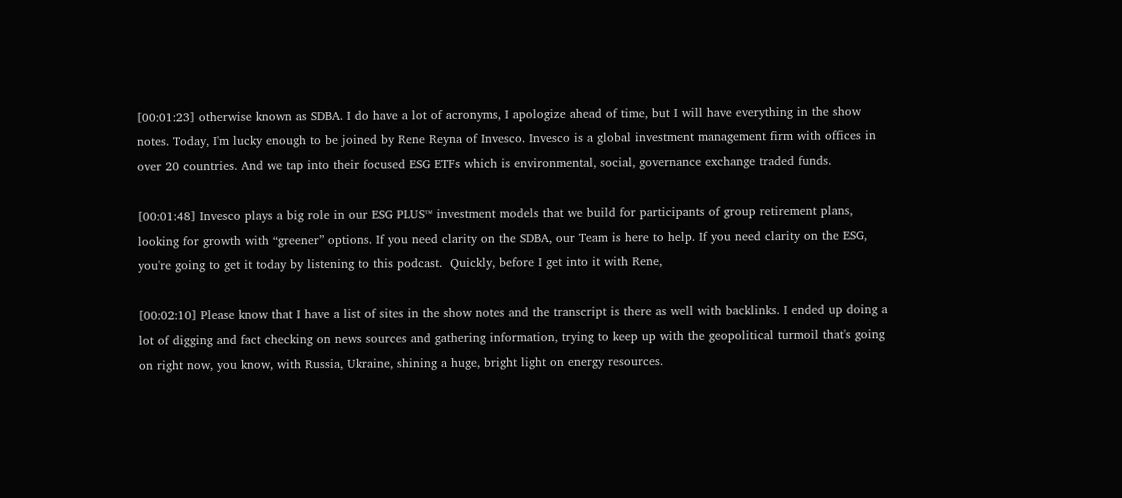[00:01:23] otherwise known as SDBA. I do have a lot of acronyms, I apologize ahead of time, but I will have everything in the show notes. Today, I'm lucky enough to be joined by Rene Reyna of Invesco. Invesco is a global investment management firm with offices in over 20 countries. And we tap into their focused ESG ETFs which is environmental, social, governance exchange traded funds.

[00:01:48] Invesco plays a big role in our ESG PLUS™ investment models that we build for participants of group retirement plans, looking for growth with “greener” options. If you need clarity on the SDBA, our Team is here to help. If you need clarity on the ESG, you're going to get it today by listening to this podcast.  Quickly, before I get into it with Rene,

[00:02:10] Please know that I have a list of sites in the show notes and the transcript is there as well with backlinks. I ended up doing a lot of digging and fact checking on news sources and gathering information, trying to keep up with the geopolitical turmoil that's going on right now, you know, with Russia, Ukraine, shining a huge, bright light on energy resources.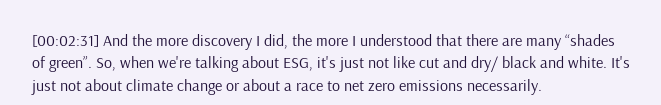[00:02:31] And the more discovery I did, the more I understood that there are many “shades of green”. So, when we're talking about ESG, it's just not like cut and dry/ black and white. It's just not about climate change or about a race to net zero emissions necessarily.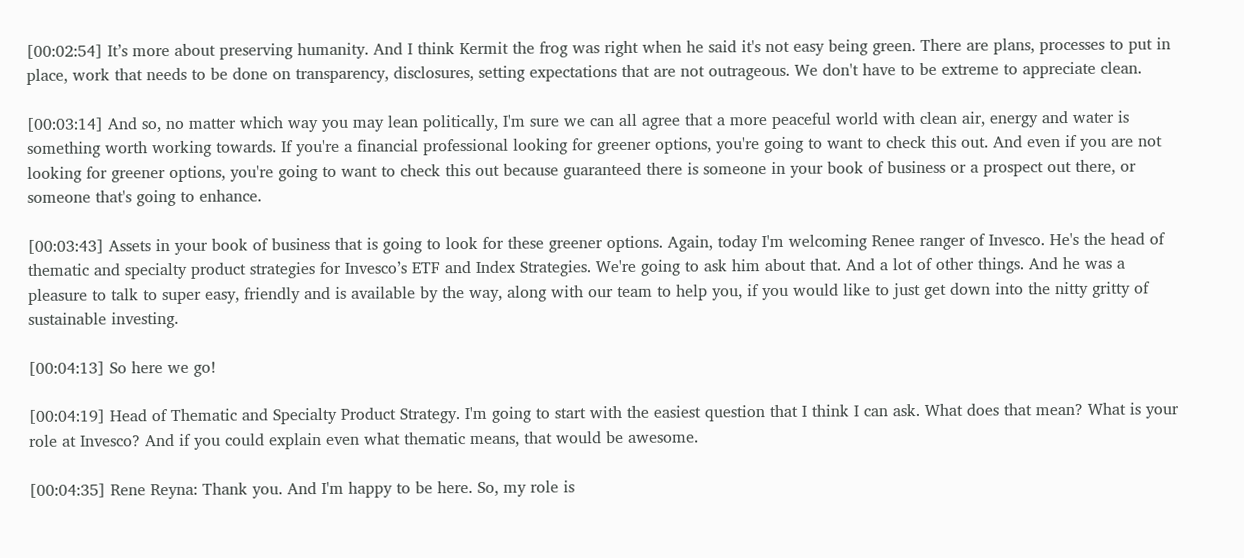[00:02:54] It’s more about preserving humanity. And I think Kermit the frog was right when he said it's not easy being green. There are plans, processes to put in place, work that needs to be done on transparency, disclosures, setting expectations that are not outrageous. We don't have to be extreme to appreciate clean.

[00:03:14] And so, no matter which way you may lean politically, I'm sure we can all agree that a more peaceful world with clean air, energy and water is something worth working towards. If you're a financial professional looking for greener options, you're going to want to check this out. And even if you are not looking for greener options, you're going to want to check this out because guaranteed there is someone in your book of business or a prospect out there, or someone that's going to enhance.

[00:03:43] Assets in your book of business that is going to look for these greener options. Again, today I'm welcoming Renee ranger of Invesco. He's the head of thematic and specialty product strategies for Invesco’s ETF and Index Strategies. We're going to ask him about that. And a lot of other things. And he was a pleasure to talk to super easy, friendly and is available by the way, along with our team to help you, if you would like to just get down into the nitty gritty of sustainable investing.

[00:04:13] So here we go!

[00:04:19] Head of Thematic and Specialty Product Strategy. I'm going to start with the easiest question that I think I can ask. What does that mean? What is your role at Invesco? And if you could explain even what thematic means, that would be awesome.

[00:04:35] Rene Reyna: Thank you. And I'm happy to be here. So, my role is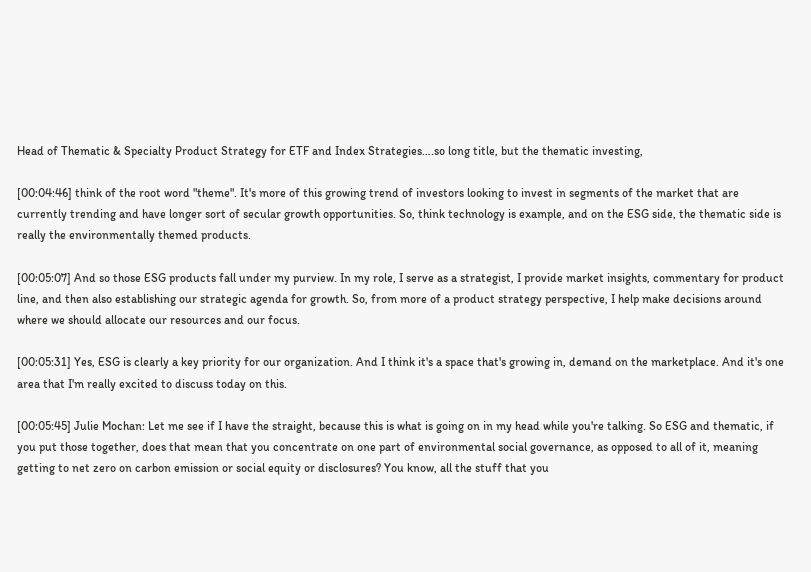Head of Thematic & Specialty Product Strategy for ETF and Index Strategies….so long title, but the thematic investing,

[00:04:46] think of the root word "theme". It's more of this growing trend of investors looking to invest in segments of the market that are currently trending and have longer sort of secular growth opportunities. So, think technology is example, and on the ESG side, the thematic side is really the environmentally themed products.

[00:05:07] And so those ESG products fall under my purview. In my role, I serve as a strategist, I provide market insights, commentary for product line, and then also establishing our strategic agenda for growth. So, from more of a product strategy perspective, I help make decisions around where we should allocate our resources and our focus.

[00:05:31] Yes, ESG is clearly a key priority for our organization. And I think it's a space that's growing in, demand on the marketplace. And it's one area that I'm really excited to discuss today on this.

[00:05:45] Julie Mochan: Let me see if I have the straight, because this is what is going on in my head while you're talking. So ESG and thematic, if you put those together, does that mean that you concentrate on one part of environmental social governance, as opposed to all of it, meaning getting to net zero on carbon emission or social equity or disclosures? You know, all the stuff that you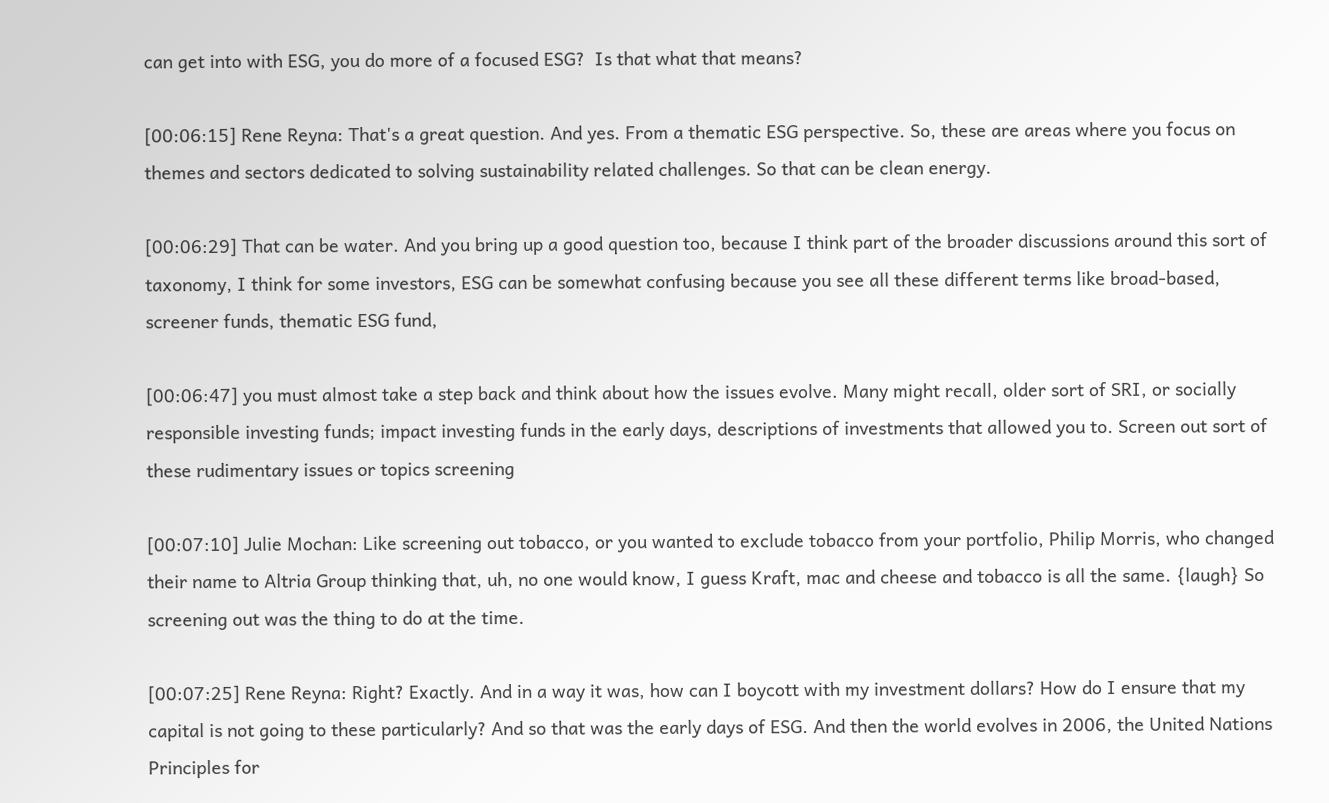can get into with ESG, you do more of a focused ESG?  Is that what that means?

[00:06:15] Rene Reyna: That's a great question. And yes. From a thematic ESG perspective. So, these are areas where you focus on themes and sectors dedicated to solving sustainability related challenges. So that can be clean energy.

[00:06:29] That can be water. And you bring up a good question too, because I think part of the broader discussions around this sort of taxonomy, I think for some investors, ESG can be somewhat confusing because you see all these different terms like broad-based, screener funds, thematic ESG fund,

[00:06:47] you must almost take a step back and think about how the issues evolve. Many might recall, older sort of SRI, or socially responsible investing funds; impact investing funds in the early days, descriptions of investments that allowed you to. Screen out sort of these rudimentary issues or topics screening

[00:07:10] Julie Mochan: Like screening out tobacco, or you wanted to exclude tobacco from your portfolio, Philip Morris, who changed their name to Altria Group thinking that, uh, no one would know, I guess Kraft, mac and cheese and tobacco is all the same. {laugh} So screening out was the thing to do at the time.

[00:07:25] Rene Reyna: Right? Exactly. And in a way it was, how can I boycott with my investment dollars? How do I ensure that my capital is not going to these particularly? And so that was the early days of ESG. And then the world evolves in 2006, the United Nations Principles for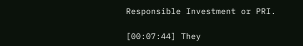Responsible Investment or PRI.

[00:07:44] They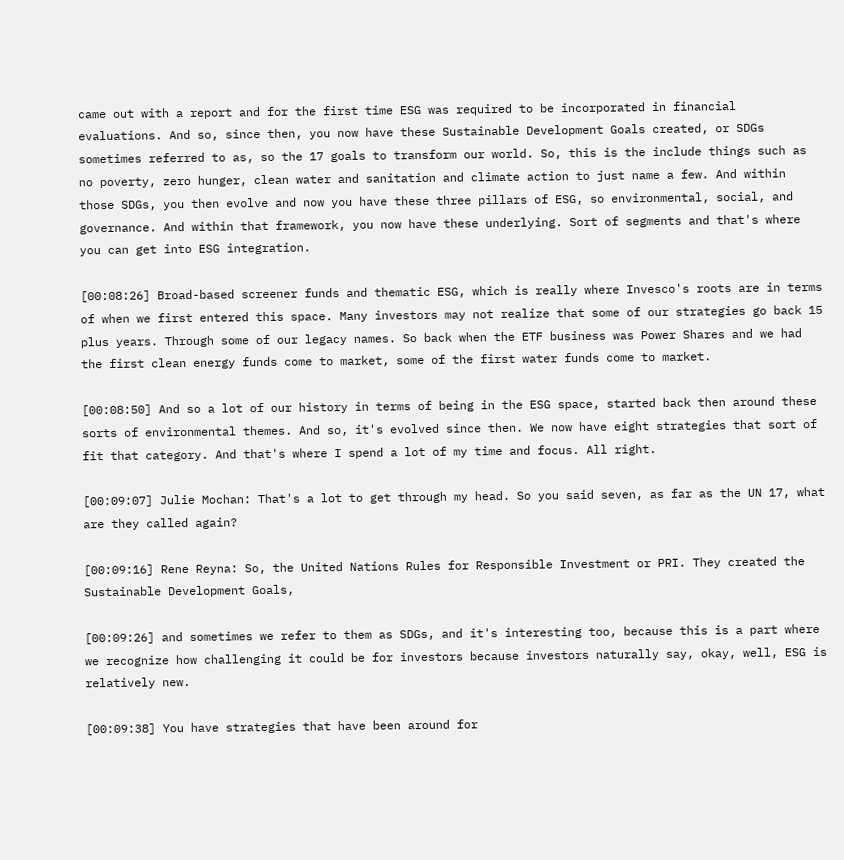came out with a report and for the first time ESG was required to be incorporated in financial evaluations. And so, since then, you now have these Sustainable Development Goals created, or SDGs sometimes referred to as, so the 17 goals to transform our world. So, this is the include things such as no poverty, zero hunger, clean water and sanitation and climate action to just name a few. And within those SDGs, you then evolve and now you have these three pillars of ESG, so environmental, social, and governance. And within that framework, you now have these underlying. Sort of segments and that's where you can get into ESG integration.

[00:08:26] Broad-based screener funds and thematic ESG, which is really where Invesco's roots are in terms of when we first entered this space. Many investors may not realize that some of our strategies go back 15 plus years. Through some of our legacy names. So back when the ETF business was Power Shares and we had the first clean energy funds come to market, some of the first water funds come to market.

[00:08:50] And so a lot of our history in terms of being in the ESG space, started back then around these sorts of environmental themes. And so, it's evolved since then. We now have eight strategies that sort of fit that category. And that's where I spend a lot of my time and focus. All right.

[00:09:07] Julie Mochan: That's a lot to get through my head. So you said seven, as far as the UN 17, what are they called again?

[00:09:16] Rene Reyna: So, the United Nations Rules for Responsible Investment or PRI. They created the Sustainable Development Goals,

[00:09:26] and sometimes we refer to them as SDGs, and it's interesting too, because this is a part where we recognize how challenging it could be for investors because investors naturally say, okay, well, ESG is relatively new.

[00:09:38] You have strategies that have been around for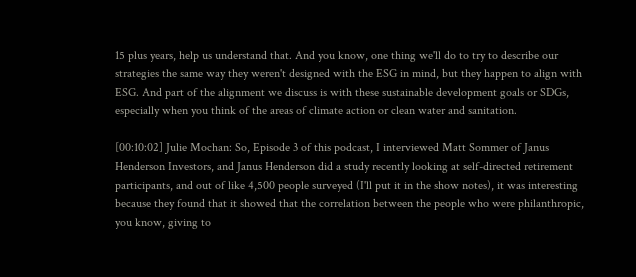15 plus years, help us understand that. And you know, one thing we'll do to try to describe our strategies the same way they weren't designed with the ESG in mind, but they happen to align with ESG. And part of the alignment we discuss is with these sustainable development goals or SDGs, especially when you think of the areas of climate action or clean water and sanitation.

[00:10:02] Julie Mochan: So, Episode 3 of this podcast, I interviewed Matt Sommer of Janus Henderson Investors, and Janus Henderson did a study recently looking at self-directed retirement participants, and out of like 4,500 people surveyed (I'll put it in the show notes), it was interesting because they found that it showed that the correlation between the people who were philanthropic, you know, giving to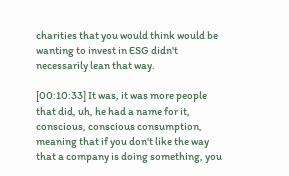charities that you would think would be wanting to invest in ESG didn't necessarily lean that way.

[00:10:33] It was, it was more people that did, uh, he had a name for it, conscious, conscious consumption, meaning that if you don't like the way that a company is doing something, you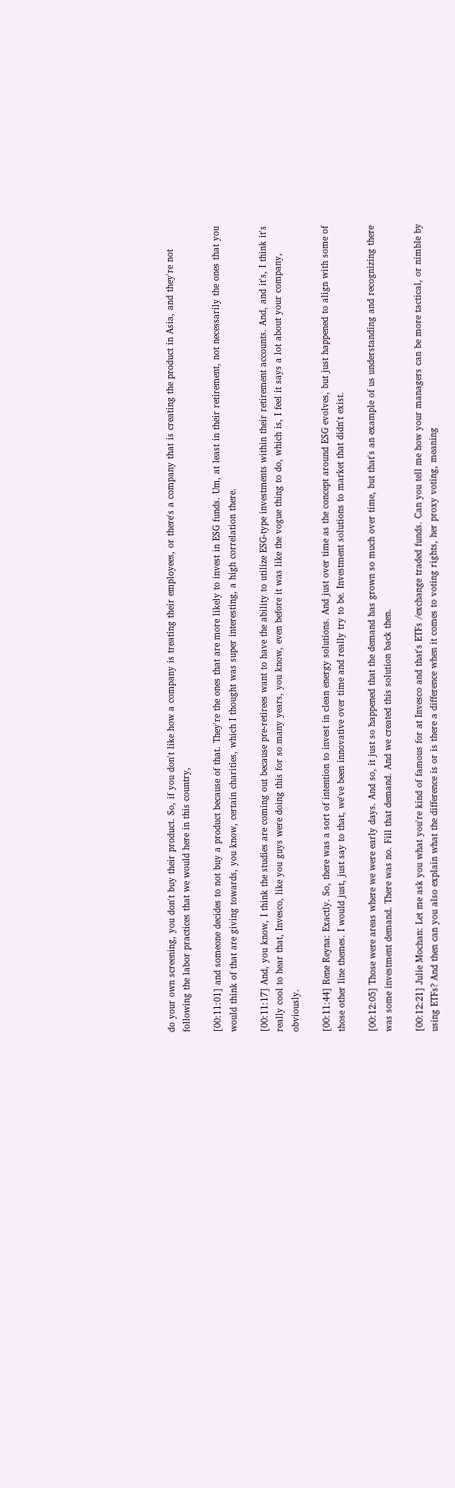do your own screening, you don't buy their product. So, if you don't like how a company is treating their employees, or there's a company that is creating the product in Asia, and they're not following the labor practices that we would here in this country,

[00:11:01] and someone decides to not buy a product because of that. They're the ones that are more likely to invest in ESG funds. Um, at least in their retirement, not necessarily the ones that you would think of that are giving towards, you know, certain charities, which I thought was super interesting, a high correlation there.

[00:11:17] And, you know, I think the studies are coming out because pre-retirees want to have the ability to utilize ESG-type investments within their retirement accounts. And, and it's, I think it's really cool to hear that, Invesco, like you guys were doing this for so many years, you know, even before it was like the vogue thing to do, which is, I feel it says a lot about your company, obviously.

[00:11:44] Rene Reyna: Exactly. So, there was a sort of intention to invest in clean energy solutions. And just over time as the concept around ESG evolves, but just happened to align with some of those other line themes. I would just, just say to that, we've been innovative over time and really try to be. Investment solutions to market that didn't exist.

[00:12:05] Those were areas where we were early days. And so, it just so happened that the demand has grown so much over time, but that's an example of us understanding and recognizing there was some investment demand. There was no. Fill that demand. And we created this solution back then.

[00:12:21] Julie Mochan: Let me ask you what you're kind of famous for at Invesco and that's ETFs /exchange traded funds. Can you tell me how your managers can be more tactical, or nimble by using ETFs? And then can you also explain what the difference is or is there a difference when it comes to voting rights, her proxy voting, meaning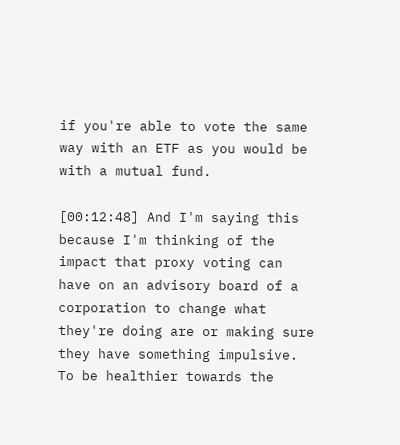if you're able to vote the same way with an ETF as you would be with a mutual fund.

[00:12:48] And I'm saying this because I'm thinking of the impact that proxy voting can have on an advisory board of a corporation to change what they're doing are or making sure they have something impulsive. To be healthier towards the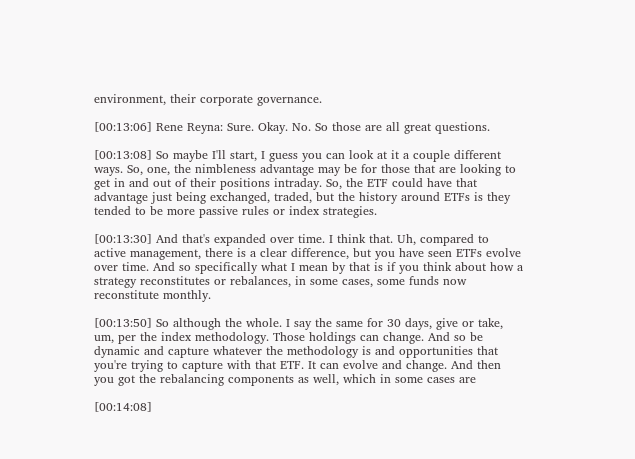environment, their corporate governance.

[00:13:06] Rene Reyna: Sure. Okay. No. So those are all great questions.

[00:13:08] So maybe I'll start, I guess you can look at it a couple different ways. So, one, the nimbleness advantage may be for those that are looking to get in and out of their positions intraday. So, the ETF could have that advantage just being exchanged, traded, but the history around ETFs is they tended to be more passive rules or index strategies.

[00:13:30] And that's expanded over time. I think that. Uh, compared to active management, there is a clear difference, but you have seen ETFs evolve over time. And so specifically what I mean by that is if you think about how a strategy reconstitutes or rebalances, in some cases, some funds now reconstitute monthly.

[00:13:50] So although the whole. I say the same for 30 days, give or take, um, per the index methodology. Those holdings can change. And so be dynamic and capture whatever the methodology is and opportunities that you're trying to capture with that ETF. It can evolve and change. And then you got the rebalancing components as well, which in some cases are

[00:14:08]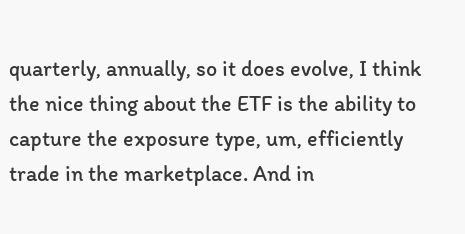quarterly, annually, so it does evolve, I think the nice thing about the ETF is the ability to capture the exposure type, um, efficiently trade in the marketplace. And in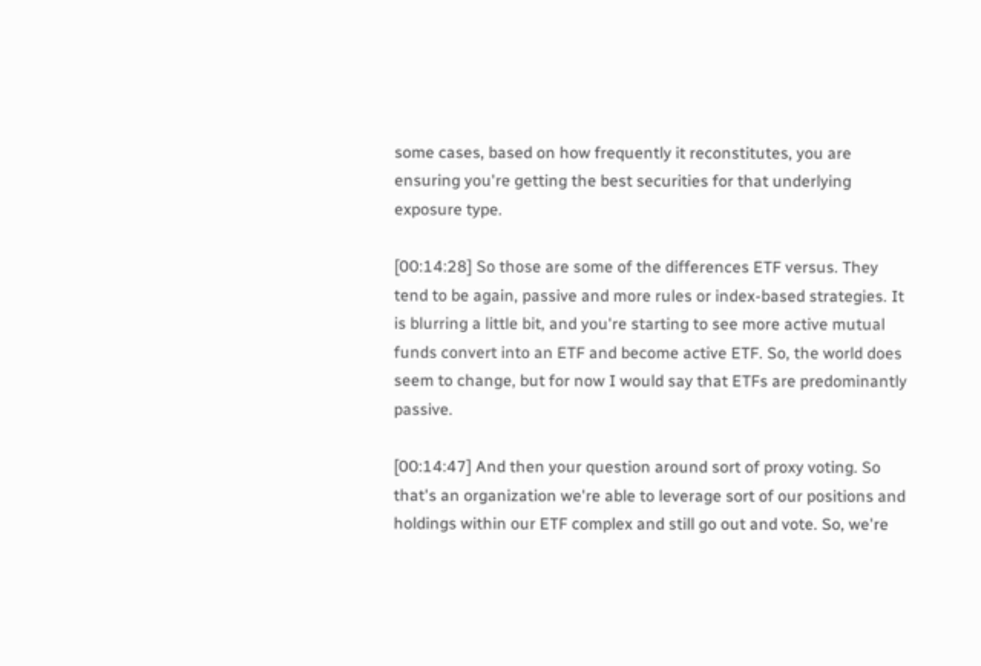some cases, based on how frequently it reconstitutes, you are ensuring you're getting the best securities for that underlying exposure type.

[00:14:28] So those are some of the differences ETF versus. They tend to be again, passive and more rules or index-based strategies. It is blurring a little bit, and you're starting to see more active mutual funds convert into an ETF and become active ETF. So, the world does seem to change, but for now I would say that ETFs are predominantly passive.

[00:14:47] And then your question around sort of proxy voting. So that's an organization we're able to leverage sort of our positions and holdings within our ETF complex and still go out and vote. So, we're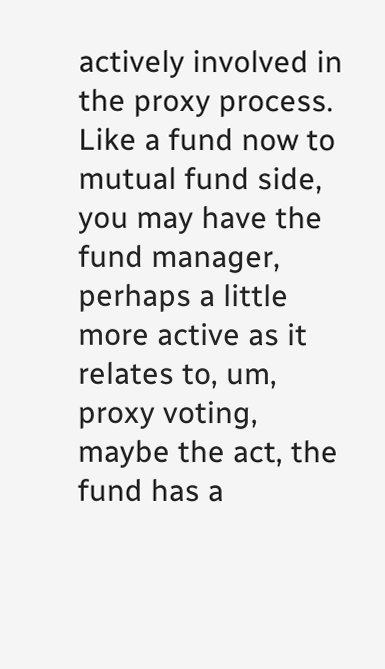actively involved in the proxy process. Like a fund now to mutual fund side, you may have the fund manager, perhaps a little more active as it relates to, um, proxy voting, maybe the act, the fund has a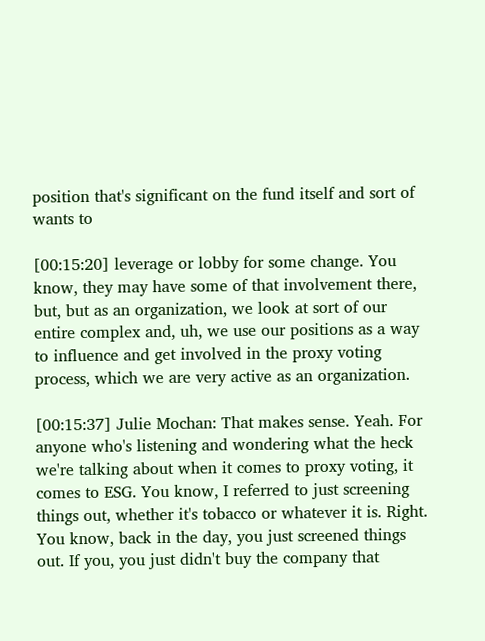position that's significant on the fund itself and sort of wants to

[00:15:20] leverage or lobby for some change. You know, they may have some of that involvement there, but, but as an organization, we look at sort of our entire complex and, uh, we use our positions as a way to influence and get involved in the proxy voting process, which we are very active as an organization.

[00:15:37] Julie Mochan: That makes sense. Yeah. For anyone who's listening and wondering what the heck we're talking about when it comes to proxy voting, it comes to ESG. You know, I referred to just screening things out, whether it's tobacco or whatever it is. Right. You know, back in the day, you just screened things out. If you, you just didn't buy the company that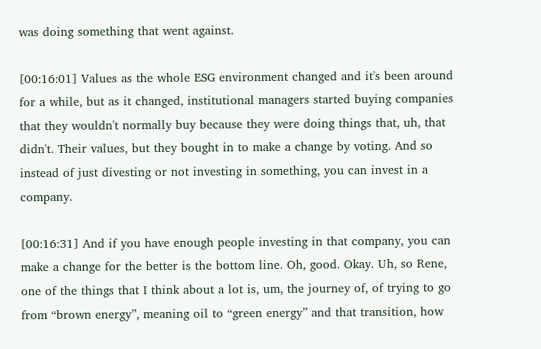was doing something that went against.

[00:16:01] Values as the whole ESG environment changed and it's been around for a while, but as it changed, institutional managers started buying companies that they wouldn't normally buy because they were doing things that, uh, that didn't. Their values, but they bought in to make a change by voting. And so instead of just divesting or not investing in something, you can invest in a company.

[00:16:31] And if you have enough people investing in that company, you can make a change for the better is the bottom line. Oh, good. Okay. Uh, so Rene, one of the things that I think about a lot is, um, the journey of, of trying to go from “brown energy”, meaning oil to “green energy” and that transition, how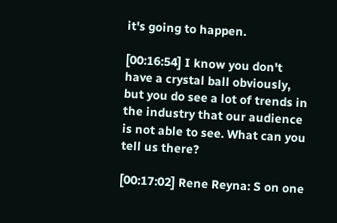it's going to happen.

[00:16:54] I know you don't have a crystal ball obviously, but you do see a lot of trends in the industry that our audience is not able to see. What can you tell us there?

[00:17:02] Rene Reyna: S on one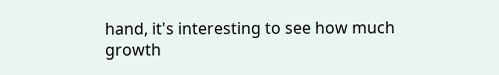hand, it's interesting to see how much growth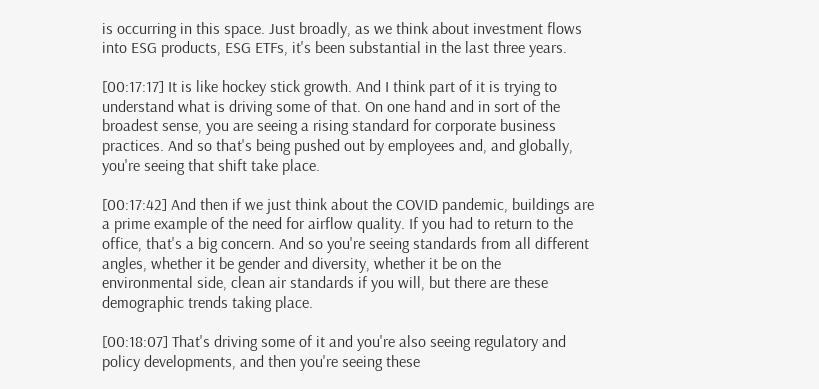is occurring in this space. Just broadly, as we think about investment flows into ESG products, ESG ETFs, it's been substantial in the last three years.

[00:17:17] It is like hockey stick growth. And I think part of it is trying to understand what is driving some of that. On one hand and in sort of the broadest sense, you are seeing a rising standard for corporate business practices. And so that's being pushed out by employees and, and globally, you're seeing that shift take place.

[00:17:42] And then if we just think about the COVID pandemic, buildings are a prime example of the need for airflow quality. If you had to return to the office, that's a big concern. And so you're seeing standards from all different angles, whether it be gender and diversity, whether it be on the environmental side, clean air standards if you will, but there are these demographic trends taking place.

[00:18:07] That's driving some of it and you're also seeing regulatory and policy developments, and then you're seeing these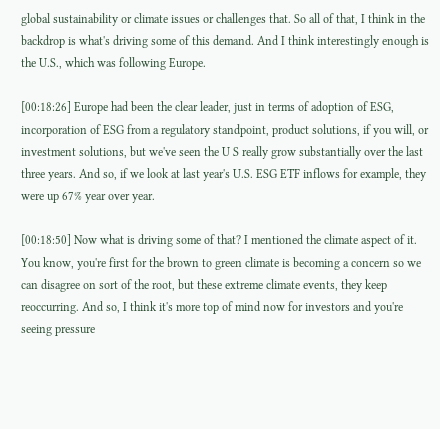global sustainability or climate issues or challenges that. So all of that, I think in the backdrop is what's driving some of this demand. And I think interestingly enough is the U.S., which was following Europe.

[00:18:26] Europe had been the clear leader, just in terms of adoption of ESG, incorporation of ESG from a regulatory standpoint, product solutions, if you will, or investment solutions, but we've seen the U S really grow substantially over the last three years. And so, if we look at last year's U.S. ESG ETF inflows for example, they were up 67% year over year.

[00:18:50] Now what is driving some of that? I mentioned the climate aspect of it. You know, you're first for the brown to green climate is becoming a concern so we can disagree on sort of the root, but these extreme climate events, they keep reoccurring. And so, I think it's more top of mind now for investors and you're seeing pressure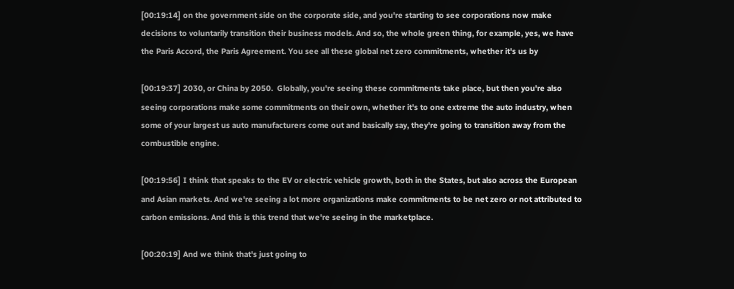[00:19:14] on the government side on the corporate side, and you're starting to see corporations now make decisions to voluntarily transition their business models. And so, the whole green thing, for example, yes, we have the Paris Accord, the Paris Agreement. You see all these global net zero commitments, whether it's us by

[00:19:37] 2030, or China by 2050.  Globally, you're seeing these commitments take place, but then you're also seeing corporations make some commitments on their own, whether it's to one extreme the auto industry, when some of your largest us auto manufacturers come out and basically say, they're going to transition away from the combustible engine.

[00:19:56] I think that speaks to the EV or electric vehicle growth, both in the States, but also across the European and Asian markets. And we're seeing a lot more organizations make commitments to be net zero or not attributed to carbon emissions. And this is this trend that we're seeing in the marketplace.

[00:20:19] And we think that's just going to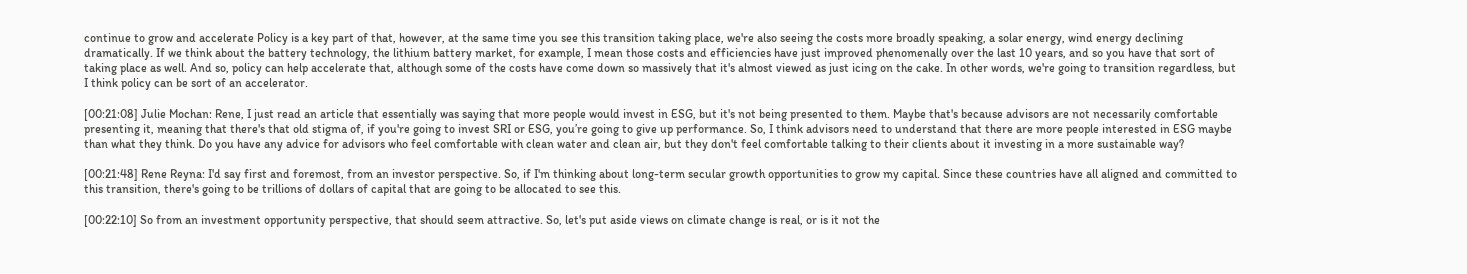continue to grow and accelerate Policy is a key part of that, however, at the same time you see this transition taking place, we're also seeing the costs more broadly speaking, a solar energy, wind energy declining dramatically. If we think about the battery technology, the lithium battery market, for example, I mean those costs and efficiencies have just improved phenomenally over the last 10 years, and so you have that sort of taking place as well. And so, policy can help accelerate that, although some of the costs have come down so massively that it's almost viewed as just icing on the cake. In other words, we're going to transition regardless, but I think policy can be sort of an accelerator.

[00:21:08] Julie Mochan: Rene, I just read an article that essentially was saying that more people would invest in ESG, but it's not being presented to them. Maybe that's because advisors are not necessarily comfortable presenting it, meaning that there's that old stigma of, if you're going to invest SRI or ESG, you’re going to give up performance. So, I think advisors need to understand that there are more people interested in ESG maybe than what they think. Do you have any advice for advisors who feel comfortable with clean water and clean air, but they don't feel comfortable talking to their clients about it investing in a more sustainable way?

[00:21:48] Rene Reyna: I'd say first and foremost, from an investor perspective. So, if I'm thinking about long-term secular growth opportunities to grow my capital. Since these countries have all aligned and committed to this transition, there's going to be trillions of dollars of capital that are going to be allocated to see this.

[00:22:10] So from an investment opportunity perspective, that should seem attractive. So, let's put aside views on climate change is real, or is it not the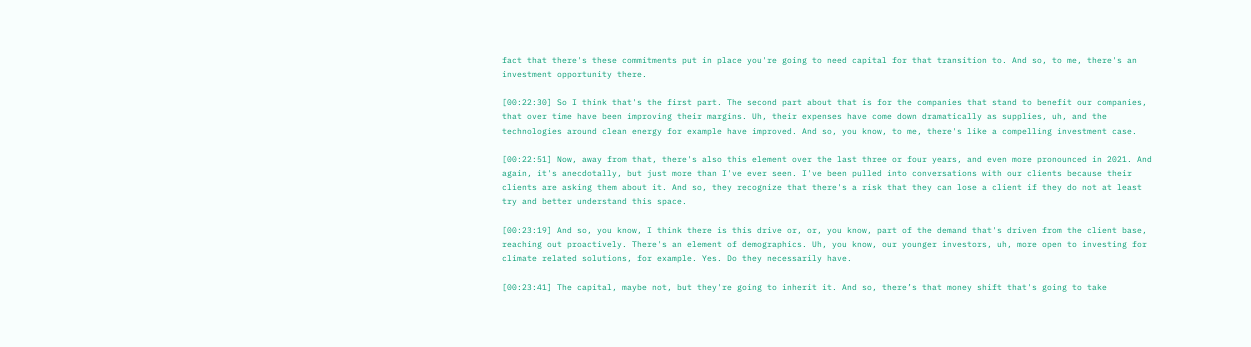fact that there's these commitments put in place you're going to need capital for that transition to. And so, to me, there's an investment opportunity there.

[00:22:30] So I think that's the first part. The second part about that is for the companies that stand to benefit our companies, that over time have been improving their margins. Uh, their expenses have come down dramatically as supplies, uh, and the technologies around clean energy for example have improved. And so, you know, to me, there's like a compelling investment case.

[00:22:51] Now, away from that, there's also this element over the last three or four years, and even more pronounced in 2021. And again, it's anecdotally, but just more than I've ever seen. I've been pulled into conversations with our clients because their clients are asking them about it. And so, they recognize that there's a risk that they can lose a client if they do not at least try and better understand this space.

[00:23:19] And so, you know, I think there is this drive or, or, you know, part of the demand that's driven from the client base, reaching out proactively. There's an element of demographics. Uh, you know, our younger investors, uh, more open to investing for climate related solutions, for example. Yes. Do they necessarily have.

[00:23:41] The capital, maybe not, but they're going to inherit it. And so, there’s that money shift that's going to take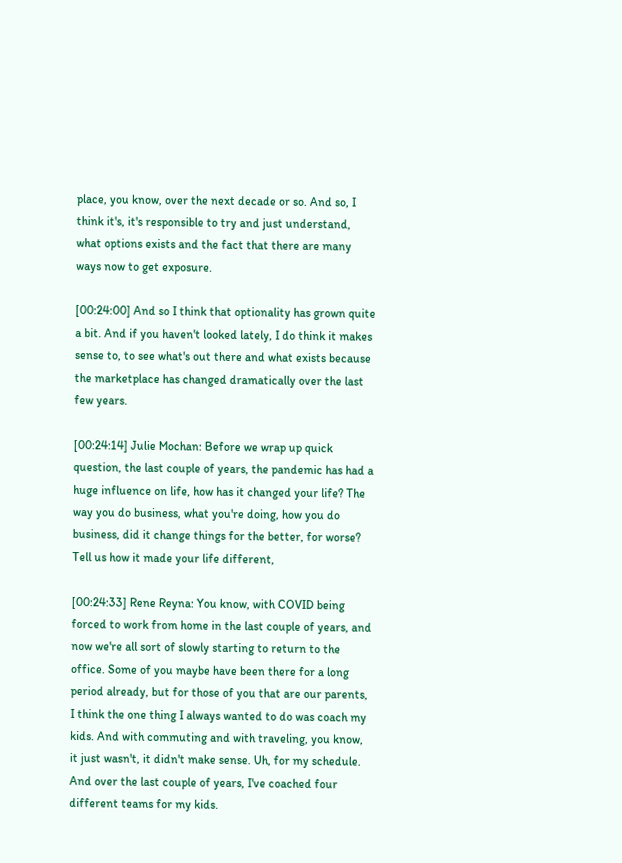place, you know, over the next decade or so. And so, I think it's, it's responsible to try and just understand, what options exists and the fact that there are many ways now to get exposure.

[00:24:00] And so I think that optionality has grown quite a bit. And if you haven't looked lately, I do think it makes sense to, to see what's out there and what exists because the marketplace has changed dramatically over the last few years.

[00:24:14] Julie Mochan: Before we wrap up quick question, the last couple of years, the pandemic has had a huge influence on life, how has it changed your life? The way you do business, what you're doing, how you do business, did it change things for the better, for worse? Tell us how it made your life different,

[00:24:33] Rene Reyna: You know, with COVID being forced to work from home in the last couple of years, and now we're all sort of slowly starting to return to the office. Some of you maybe have been there for a long period already, but for those of you that are our parents, I think the one thing I always wanted to do was coach my kids. And with commuting and with traveling, you know, it just wasn't, it didn't make sense. Uh, for my schedule. And over the last couple of years, I've coached four different teams for my kids.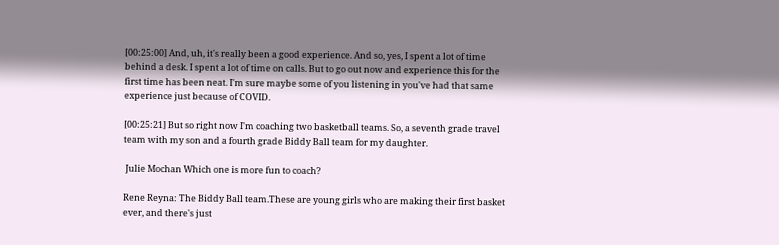[00:25:00] And, uh, it's really been a good experience. And so, yes, I spent a lot of time behind a desk. I spent a lot of time on calls. But to go out now and experience this for the first time has been neat. I'm sure maybe some of you listening in you've had that same experience just because of COVID.

[00:25:21] But so right now I'm coaching two basketball teams. So, a seventh grade travel team with my son and a fourth grade Biddy Ball team for my daughter.

 Julie Mochan Which one is more fun to coach?

Rene Reyna: The Biddy Ball team.These are young girls who are making their first basket ever, and there's just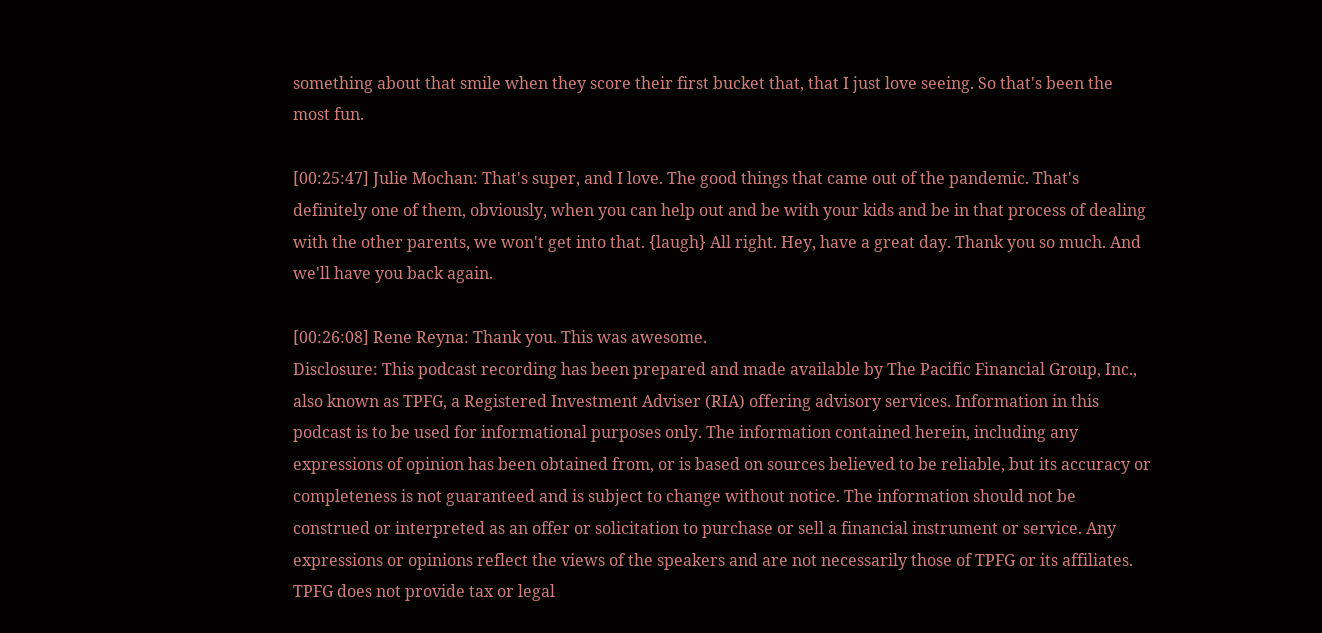something about that smile when they score their first bucket that, that I just love seeing. So that's been the most fun.

[00:25:47] Julie Mochan: That's super, and I love. The good things that came out of the pandemic. That's definitely one of them, obviously, when you can help out and be with your kids and be in that process of dealing with the other parents, we won't get into that. {laugh} All right. Hey, have a great day. Thank you so much. And we'll have you back again.

[00:26:08] Rene Reyna: Thank you. This was awesome.
Disclosure: This podcast recording has been prepared and made available by The Pacific Financial Group, Inc., also known as TPFG, a Registered Investment Adviser (RIA) offering advisory services. Information in this podcast is to be used for informational purposes only. The information contained herein, including any expressions of opinion has been obtained from, or is based on sources believed to be reliable, but its accuracy or completeness is not guaranteed and is subject to change without notice. The information should not be construed or interpreted as an offer or solicitation to purchase or sell a financial instrument or service. Any expressions or opinions reflect the views of the speakers and are not necessarily those of TPFG or its affiliates. TPFG does not provide tax or legal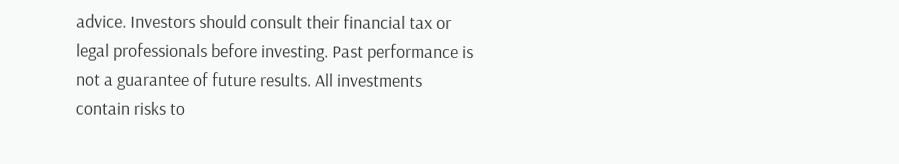advice. Investors should consult their financial tax or legal professionals before investing. Past performance is not a guarantee of future results. All investments contain risks to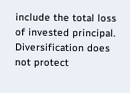include the total loss of invested principal. Diversification does not protect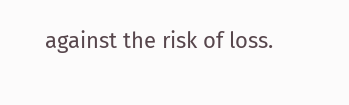against the risk of loss.